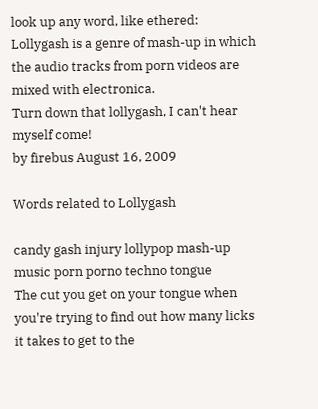look up any word, like ethered:
Lollygash is a genre of mash-up in which the audio tracks from porn videos are mixed with electronica.
Turn down that lollygash, I can't hear myself come!
by firebus August 16, 2009

Words related to Lollygash

candy gash injury lollypop mash-up music porn porno techno tongue
The cut you get on your tongue when you're trying to find out how many licks it takes to get to the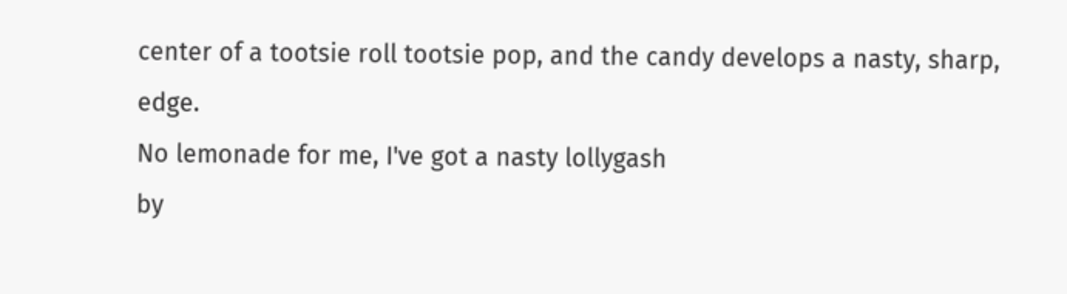center of a tootsie roll tootsie pop, and the candy develops a nasty, sharp, edge.
No lemonade for me, I've got a nasty lollygash
by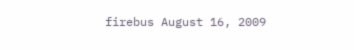firebus August 16, 2009